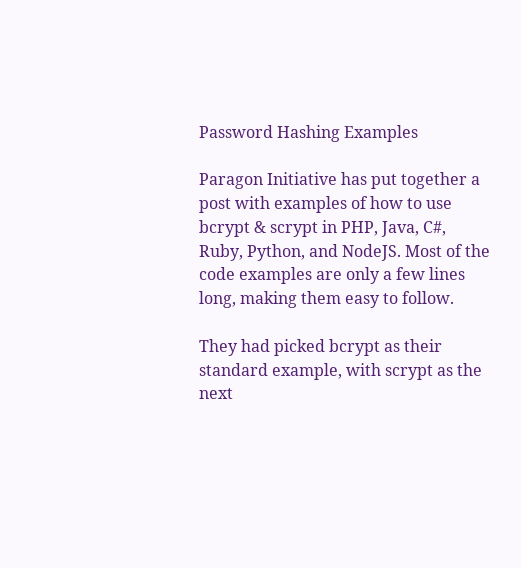Password Hashing Examples

Paragon Initiative has put together a post with examples of how to use bcrypt & scrypt in PHP, Java, C#, Ruby, Python, and NodeJS. Most of the code examples are only a few lines long, making them easy to follow.

They had picked bcrypt as their standard example, with scrypt as the next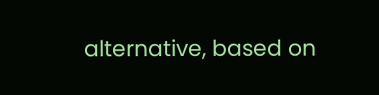alternative, based on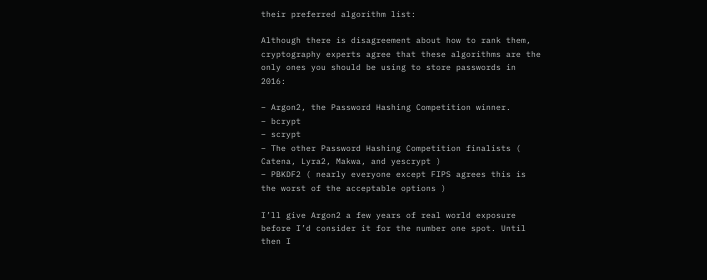their preferred algorithm list:

Although there is disagreement about how to rank them, cryptography experts agree that these algorithms are the only ones you should be using to store passwords in 2016:

– Argon2, the Password Hashing Competition winner.
– bcrypt
– scrypt
– The other Password Hashing Competition finalists ( Catena, Lyra2, Makwa, and yescrypt )
– PBKDF2 ( nearly everyone except FIPS agrees this is the worst of the acceptable options )

I’ll give Argon2 a few years of real world exposure before I’d consider it for the number one spot. Until then I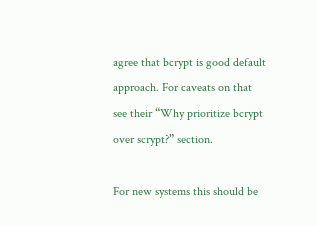agree that bcrypt is good default approach. For caveats on that see their “Why prioritize bcrypt over scrypt?” section.

For new systems this should be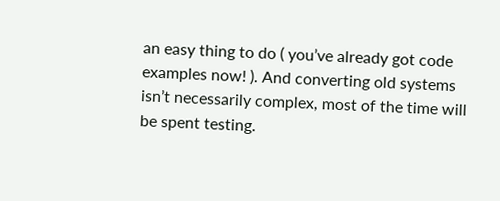an easy thing to do ( you’ve already got code examples now! ). And converting old systems isn’t necessarily complex, most of the time will be spent testing.